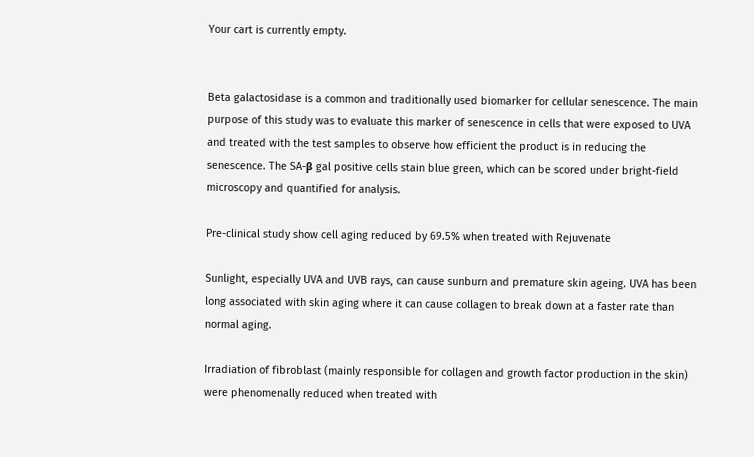Your cart is currently empty.


Beta galactosidase is a common and traditionally used biomarker for cellular senescence. The main purpose of this study was to evaluate this marker of senescence in cells that were exposed to UVA and treated with the test samples to observe how efficient the product is in reducing the senescence. The SA-β gal positive cells stain blue green, which can be scored under bright-field microscopy and quantified for analysis.

Pre-clinical study show cell aging reduced by 69.5% when treated with Rejuvenate

Sunlight, especially UVA and UVB rays, can cause sunburn and premature skin ageing. UVA has been long associated with skin aging where it can cause collagen to break down at a faster rate than normal aging.

Irradiation of fibroblast (mainly responsible for collagen and growth factor production in the skin) were phenomenally reduced when treated with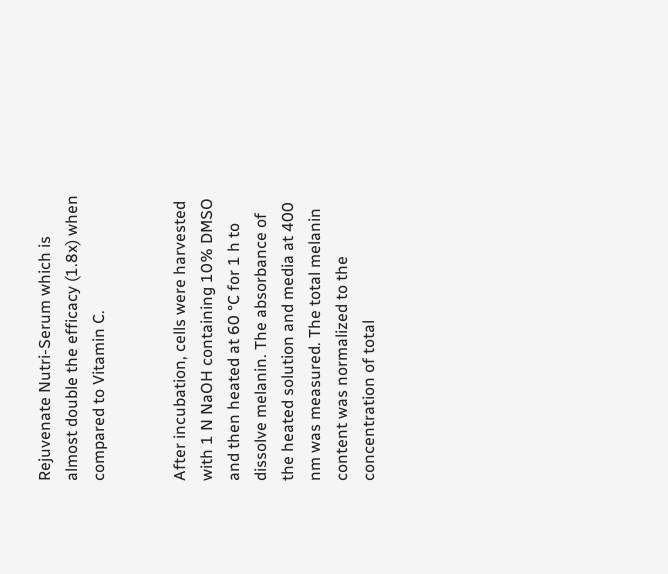Rejuvenate Nutri-Serum which is almost double the efficacy (1.8x) when compared to Vitamin C.


After incubation, cells were harvested with 1 N NaOH containing 10% DMSO and then heated at 60 °C for 1 h to dissolve melanin. The absorbance of the heated solution and media at 400 nm was measured. The total melanin content was normalized to the concentration of total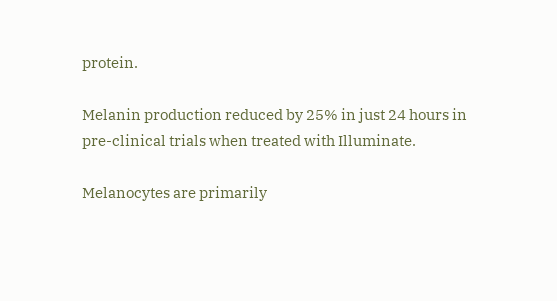protein.

Melanin production reduced by 25% in just 24 hours in pre-clinical trials when treated with Illuminate.

Melanocytes are primarily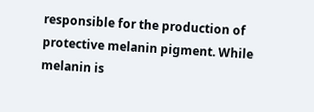responsible for the production of protective melanin pigment. While melanin is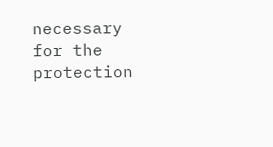necessary for the protection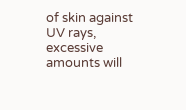of skin against UV rays, excessive amounts will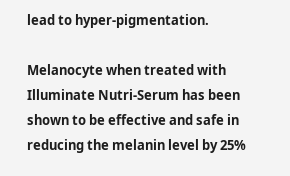lead to hyper-pigmentation.

Melanocyte when treated with Illuminate Nutri-Serum has been shown to be effective and safe in reducing the melanin level by 25%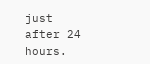just after 24 hours.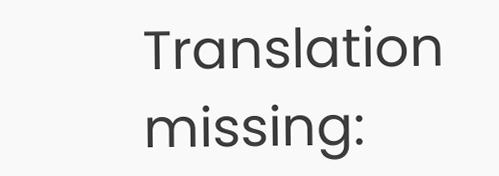Translation missing: